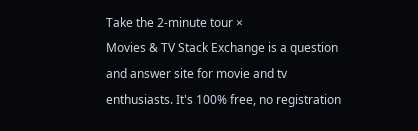Take the 2-minute tour ×
Movies & TV Stack Exchange is a question and answer site for movie and tv enthusiasts. It's 100% free, no registration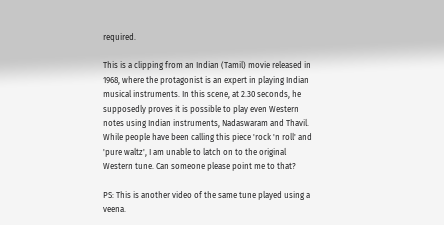required.

This is a clipping from an Indian (Tamil) movie released in 1968, where the protagonist is an expert in playing Indian musical instruments. In this scene, at 2.30 seconds, he supposedly proves it is possible to play even Western notes using Indian instruments, Nadaswaram and Thavil. While people have been calling this piece 'rock 'n roll' and 'pure waltz', I am unable to latch on to the original Western tune. Can someone please point me to that?

PS: This is another video of the same tune played using a veena.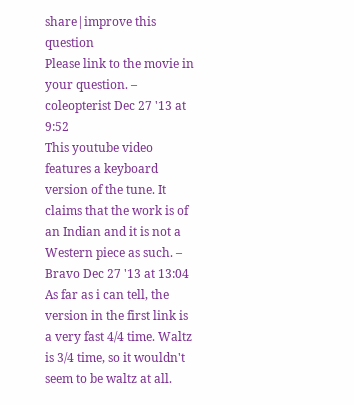share|improve this question
Please link to the movie in your question. –  coleopterist Dec 27 '13 at 9:52
This youtube video features a keyboard version of the tune. It claims that the work is of an Indian and it is not a Western piece as such. –  Bravo Dec 27 '13 at 13:04
As far as i can tell, the version in the first link is a very fast 4/4 time. Waltz is 3/4 time, so it wouldn't seem to be waltz at all.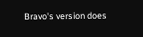Bravo's version does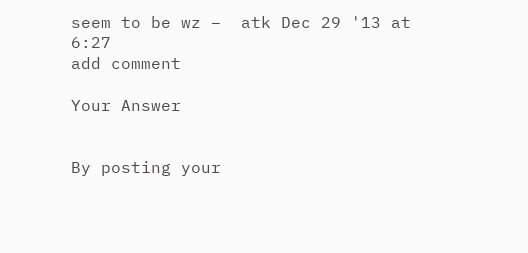seem to be wz –  atk Dec 29 '13 at 6:27
add comment

Your Answer


By posting your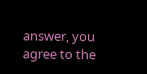answer, you agree to the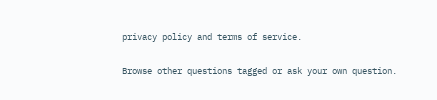privacy policy and terms of service.

Browse other questions tagged or ask your own question.